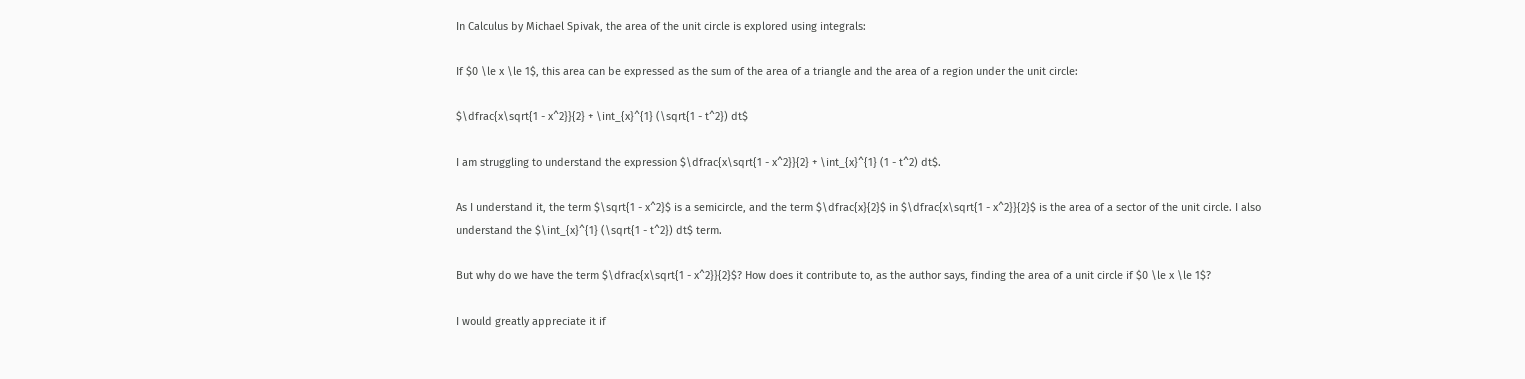In Calculus by Michael Spivak, the area of the unit circle is explored using integrals:

If $0 \le x \le 1$, this area can be expressed as the sum of the area of a triangle and the area of a region under the unit circle:

$\dfrac{x\sqrt{1 - x^2}}{2} + \int_{x}^{1} (\sqrt{1 - t^2}) dt$

I am struggling to understand the expression $\dfrac{x\sqrt{1 - x^2}}{2} + \int_{x}^{1} (1 - t^2) dt$.

As I understand it, the term $\sqrt{1 - x^2}$ is a semicircle, and the term $\dfrac{x}{2}$ in $\dfrac{x\sqrt{1 - x^2}}{2}$ is the area of a sector of the unit circle. I also understand the $\int_{x}^{1} (\sqrt{1 - t^2}) dt$ term.

But why do we have the term $\dfrac{x\sqrt{1 - x^2}}{2}$? How does it contribute to, as the author says, finding the area of a unit circle if $0 \le x \le 1$?

I would greatly appreciate it if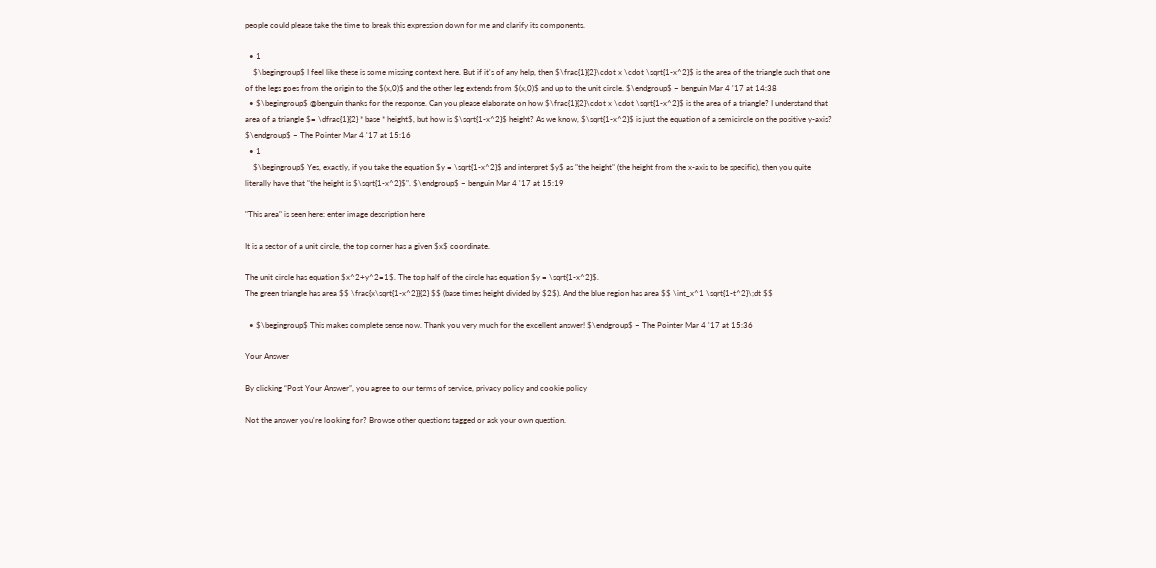people could please take the time to break this expression down for me and clarify its components.

  • 1
    $\begingroup$ I feel like these is some missing context here. But if it's of any help, then $\frac{1}{2}\cdot x \cdot \sqrt{1-x^2}$ is the area of the triangle such that one of the legs goes from the origin to the $(x,0)$ and the other leg extends from $(x,0)$ and up to the unit circle. $\endgroup$ – benguin Mar 4 '17 at 14:38
  • $\begingroup$ @benguin thanks for the response. Can you please elaborate on how $\frac{1}{2}\cdot x \cdot \sqrt{1-x^2}$ is the area of a triangle? I understand that area of a triangle $= \dfrac{1}{2} * base * height$, but how is $\sqrt{1-x^2}$ height? As we know, $\sqrt{1-x^2}$ is just the equation of a semicircle on the positive y-axis? $\endgroup$ – The Pointer Mar 4 '17 at 15:16
  • 1
    $\begingroup$ Yes, exactly, if you take the equation $y = \sqrt{1-x^2}$ and interpret $y$ as "the height" (the height from the x-axis to be specific), then you quite literally have that "the height is $\sqrt{1-x^2}$". $\endgroup$ – benguin Mar 4 '17 at 15:19

"This area" is seen here: enter image description here

It is a sector of a unit circle, the top corner has a given $x$ coordinate.

The unit circle has equation $x^2+y^2=1$. The top half of the circle has equation $y = \sqrt{1-x^2}$.
The green triangle has area $$ \frac{x\sqrt{1-x^2}}{2} $$ (base times height divided by $2$). And the blue region has area $$ \int_x^1 \sqrt{1-t^2}\;dt $$

  • $\begingroup$ This makes complete sense now. Thank you very much for the excellent answer! $\endgroup$ – The Pointer Mar 4 '17 at 15:36

Your Answer

By clicking “Post Your Answer”, you agree to our terms of service, privacy policy and cookie policy

Not the answer you're looking for? Browse other questions tagged or ask your own question.